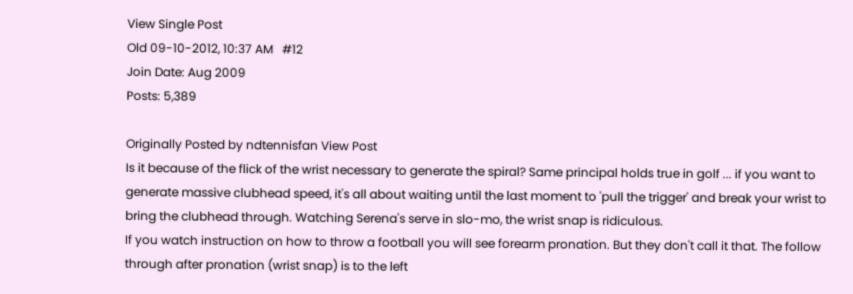View Single Post
Old 09-10-2012, 10:37 AM   #12
Join Date: Aug 2009
Posts: 5,389

Originally Posted by ndtennisfan View Post
Is it because of the flick of the wrist necessary to generate the spiral? Same principal holds true in golf ... if you want to generate massive clubhead speed, it's all about waiting until the last moment to 'pull the trigger' and break your wrist to bring the clubhead through. Watching Serena's serve in slo-mo, the wrist snap is ridiculous.
If you watch instruction on how to throw a football you will see forearm pronation. But they don't call it that. The follow through after pronation (wrist snap) is to the left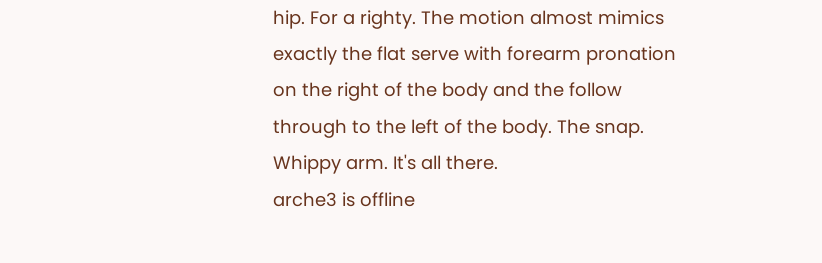hip. For a righty. The motion almost mimics exactly the flat serve with forearm pronation on the right of the body and the follow through to the left of the body. The snap. Whippy arm. It's all there.
arche3 is offline